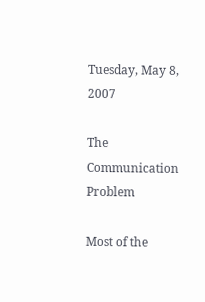Tuesday, May 8, 2007

The Communication Problem

Most of the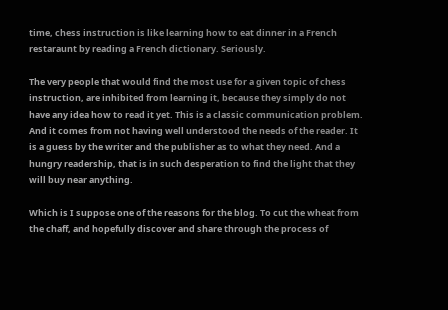time, chess instruction is like learning how to eat dinner in a French restaraunt by reading a French dictionary. Seriously.

The very people that would find the most use for a given topic of chess instruction, are inhibited from learning it, because they simply do not have any idea how to read it yet. This is a classic communication problem. And it comes from not having well understood the needs of the reader. It is a guess by the writer and the publisher as to what they need. And a hungry readership, that is in such desperation to find the light that they will buy near anything.

Which is I suppose one of the reasons for the blog. To cut the wheat from the chaff, and hopefully discover and share through the process of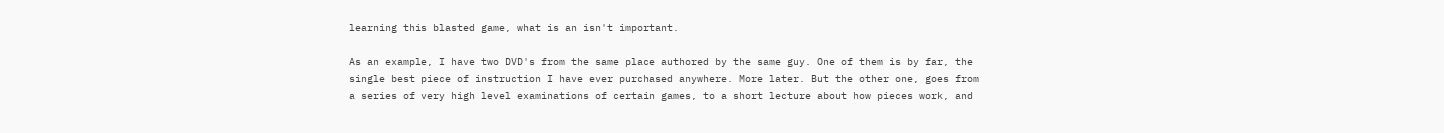learning this blasted game, what is an isn't important.

As an example, I have two DVD's from the same place authored by the same guy. One of them is by far, the single best piece of instruction I have ever purchased anywhere. More later. But the other one, goes from a series of very high level examinations of certain games, to a short lecture about how pieces work, and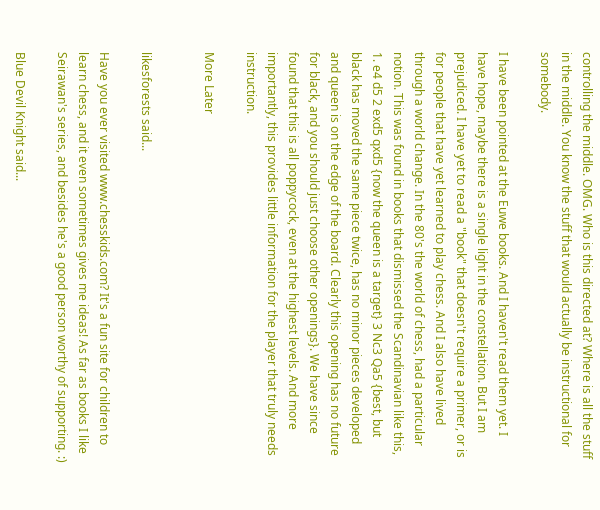controlling the middle. OMG. Who is this directed at? Where is all the stuff in the middle. You know the stuff that would actually be instructional for somebody.

I have been pointed at the Euwe books. And I haven't read them yet. I have hope, maybe there is a single light in the constellation. But I am prejudiced. I have yet to read a "book" that doesn't require a primer, or is for people that have yet learned to play chess. And I also have lived through a world change. In the 80's the world of chess, had a particular notion. This was found in books that dismissed the Scandinavian like this, 1. e4 d5 2 exd5 qxd5 {now the queen is a target} 3 Nc3 Qa5 {best, but black has moved the same piece twice, has no minor pieces developed and queen is on the edge of the board. Clearly this opening has no future for black, and you should just choose other openings}. We have since found that this is all poppycock, even at the highest levels. And more importantly, this provides little information for the player that truly needs instruction.

More Later


likesforests said...

Have you ever visited www.chesskids.com? It's a fun site for children to learn chess, and it even sometimes gives me ideas! As far as books I like Seirawan's series, and besides he's a good person worthy of supporting. :)

Blue Devil Knight said...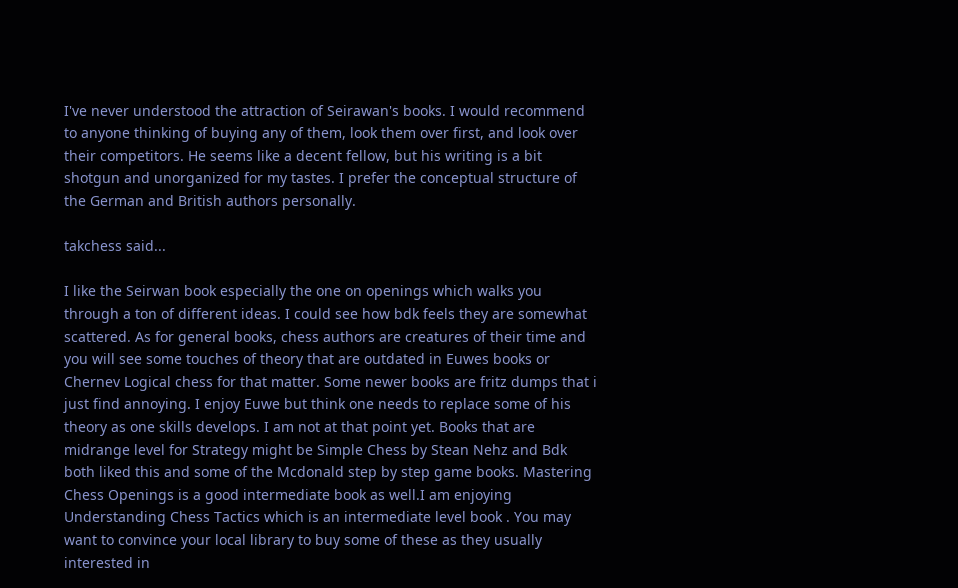I've never understood the attraction of Seirawan's books. I would recommend to anyone thinking of buying any of them, look them over first, and look over their competitors. He seems like a decent fellow, but his writing is a bit shotgun and unorganized for my tastes. I prefer the conceptual structure of the German and British authors personally.

takchess said...

I like the Seirwan book especially the one on openings which walks you through a ton of different ideas. I could see how bdk feels they are somewhat scattered. As for general books, chess authors are creatures of their time and you will see some touches of theory that are outdated in Euwes books or Chernev Logical chess for that matter. Some newer books are fritz dumps that i just find annoying. I enjoy Euwe but think one needs to replace some of his theory as one skills develops. I am not at that point yet. Books that are midrange level for Strategy might be Simple Chess by Stean Nehz and Bdk both liked this and some of the Mcdonald step by step game books. Mastering Chess Openings is a good intermediate book as well.I am enjoying Understanding Chess Tactics which is an intermediate level book . You may want to convince your local library to buy some of these as they usually interested in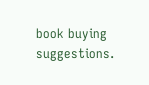book buying suggestions.